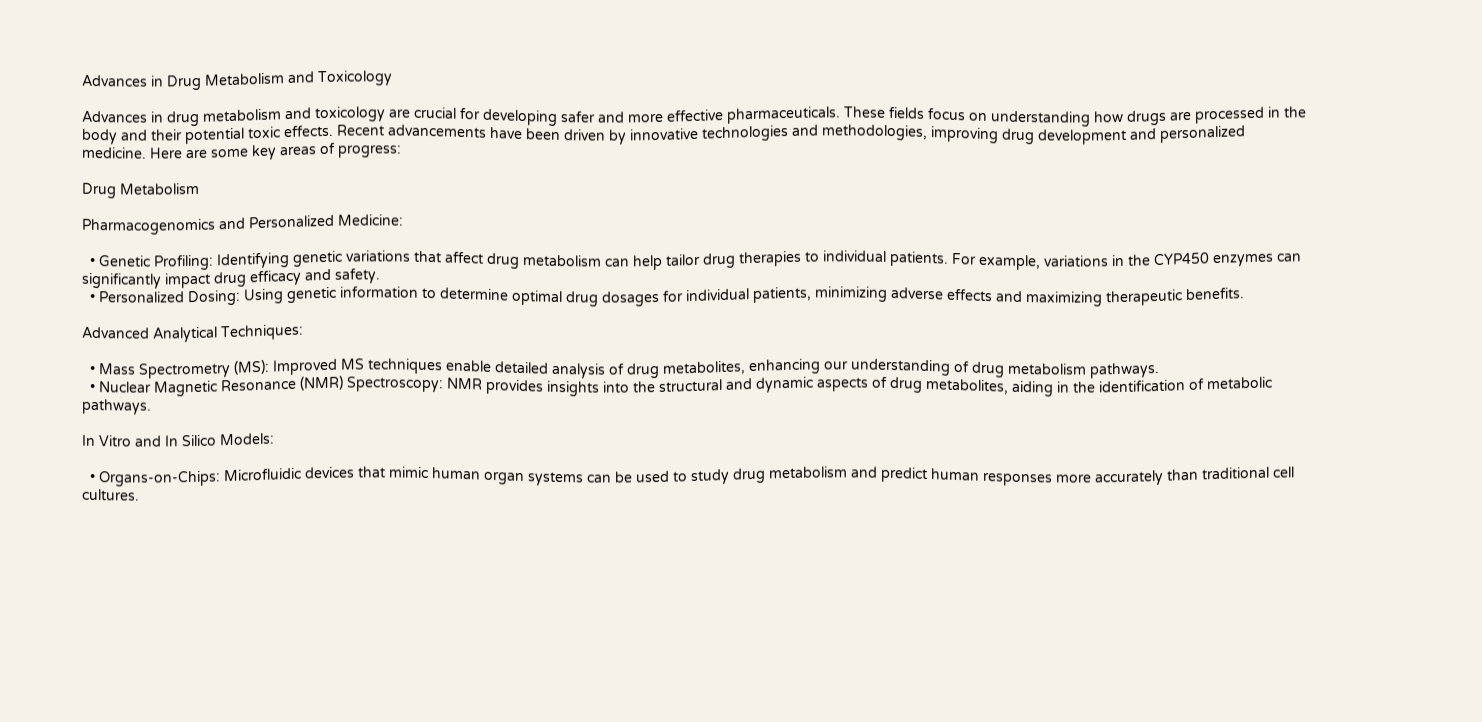Advances in Drug Metabolism and Toxicology

Advances in drug metabolism and toxicology are crucial for developing safer and more effective pharmaceuticals. These fields focus on understanding how drugs are processed in the body and their potential toxic effects. Recent advancements have been driven by innovative technologies and methodologies, improving drug development and personalized medicine. Here are some key areas of progress:

Drug Metabolism

Pharmacogenomics and Personalized Medicine:

  • Genetic Profiling: Identifying genetic variations that affect drug metabolism can help tailor drug therapies to individual patients. For example, variations in the CYP450 enzymes can significantly impact drug efficacy and safety.
  • Personalized Dosing: Using genetic information to determine optimal drug dosages for individual patients, minimizing adverse effects and maximizing therapeutic benefits.

Advanced Analytical Techniques:

  • Mass Spectrometry (MS): Improved MS techniques enable detailed analysis of drug metabolites, enhancing our understanding of drug metabolism pathways.
  • Nuclear Magnetic Resonance (NMR) Spectroscopy: NMR provides insights into the structural and dynamic aspects of drug metabolites, aiding in the identification of metabolic pathways.

In Vitro and In Silico Models:

  • Organs-on-Chips: Microfluidic devices that mimic human organ systems can be used to study drug metabolism and predict human responses more accurately than traditional cell cultures.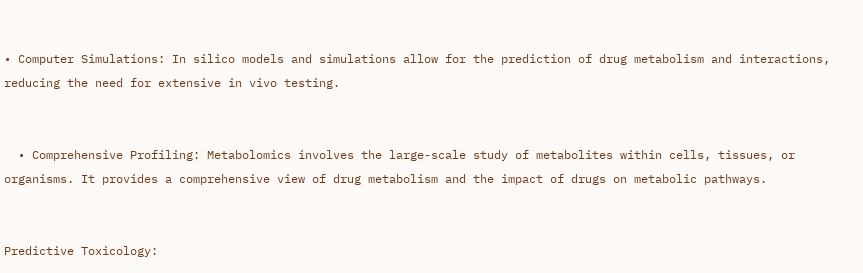• Computer Simulations: In silico models and simulations allow for the prediction of drug metabolism and interactions, reducing the need for extensive in vivo testing.


  • Comprehensive Profiling: Metabolomics involves the large-scale study of metabolites within cells, tissues, or organisms. It provides a comprehensive view of drug metabolism and the impact of drugs on metabolic pathways.


Predictive Toxicology: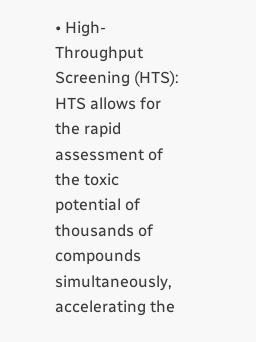• High-Throughput Screening (HTS): HTS allows for the rapid assessment of the toxic potential of thousands of compounds simultaneously, accelerating the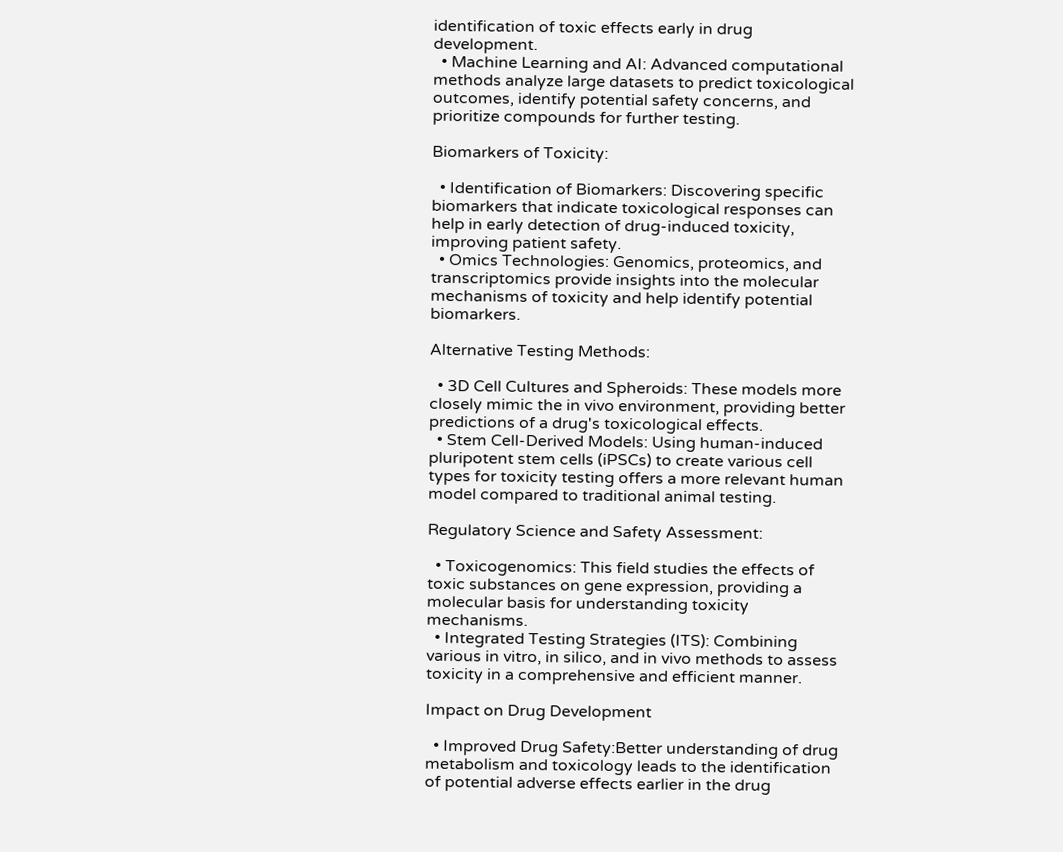identification of toxic effects early in drug development.
  • Machine Learning and AI: Advanced computational methods analyze large datasets to predict toxicological outcomes, identify potential safety concerns, and prioritize compounds for further testing.

Biomarkers of Toxicity:

  • Identification of Biomarkers: Discovering specific biomarkers that indicate toxicological responses can help in early detection of drug-induced toxicity, improving patient safety.
  • Omics Technologies: Genomics, proteomics, and transcriptomics provide insights into the molecular mechanisms of toxicity and help identify potential biomarkers.

Alternative Testing Methods:

  • 3D Cell Cultures and Spheroids: These models more closely mimic the in vivo environment, providing better predictions of a drug's toxicological effects.
  • Stem Cell-Derived Models: Using human-induced pluripotent stem cells (iPSCs) to create various cell types for toxicity testing offers a more relevant human model compared to traditional animal testing.

Regulatory Science and Safety Assessment:

  • Toxicogenomics: This field studies the effects of toxic substances on gene expression, providing a molecular basis for understanding toxicity mechanisms.
  • Integrated Testing Strategies (ITS): Combining various in vitro, in silico, and in vivo methods to assess toxicity in a comprehensive and efficient manner.

Impact on Drug Development

  • Improved Drug Safety:Better understanding of drug metabolism and toxicology leads to the identification of potential adverse effects earlier in the drug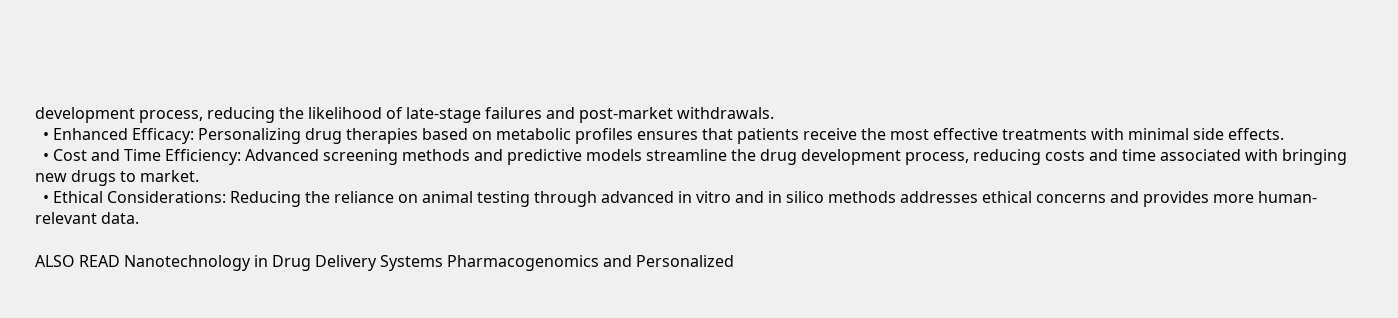development process, reducing the likelihood of late-stage failures and post-market withdrawals.
  • Enhanced Efficacy: Personalizing drug therapies based on metabolic profiles ensures that patients receive the most effective treatments with minimal side effects.
  • Cost and Time Efficiency: Advanced screening methods and predictive models streamline the drug development process, reducing costs and time associated with bringing new drugs to market.
  • Ethical Considerations: Reducing the reliance on animal testing through advanced in vitro and in silico methods addresses ethical concerns and provides more human-relevant data.

ALSO READ Nanotechnology in Drug Delivery Systems Pharmacogenomics and Personalized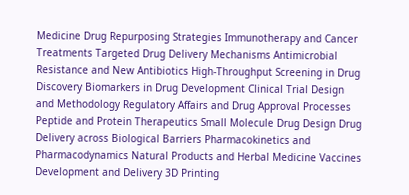Medicine Drug Repurposing Strategies Immunotherapy and Cancer Treatments Targeted Drug Delivery Mechanisms Antimicrobial Resistance and New Antibiotics High-Throughput Screening in Drug Discovery Biomarkers in Drug Development Clinical Trial Design and Methodology Regulatory Affairs and Drug Approval Processes Peptide and Protein Therapeutics Small Molecule Drug Design Drug Delivery across Biological Barriers Pharmacokinetics and Pharmacodynamics Natural Products and Herbal Medicine Vaccines Development and Delivery 3D Printing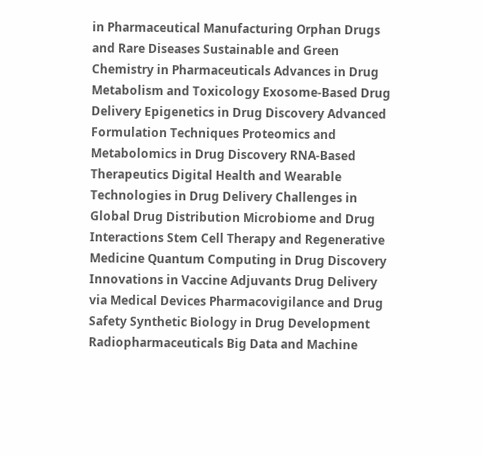in Pharmaceutical Manufacturing Orphan Drugs and Rare Diseases Sustainable and Green Chemistry in Pharmaceuticals Advances in Drug Metabolism and Toxicology Exosome-Based Drug Delivery Epigenetics in Drug Discovery Advanced Formulation Techniques Proteomics and Metabolomics in Drug Discovery RNA-Based Therapeutics Digital Health and Wearable Technologies in Drug Delivery Challenges in Global Drug Distribution Microbiome and Drug Interactions Stem Cell Therapy and Regenerative Medicine Quantum Computing in Drug Discovery Innovations in Vaccine Adjuvants Drug Delivery via Medical Devices Pharmacovigilance and Drug Safety Synthetic Biology in Drug Development Radiopharmaceuticals Big Data and Machine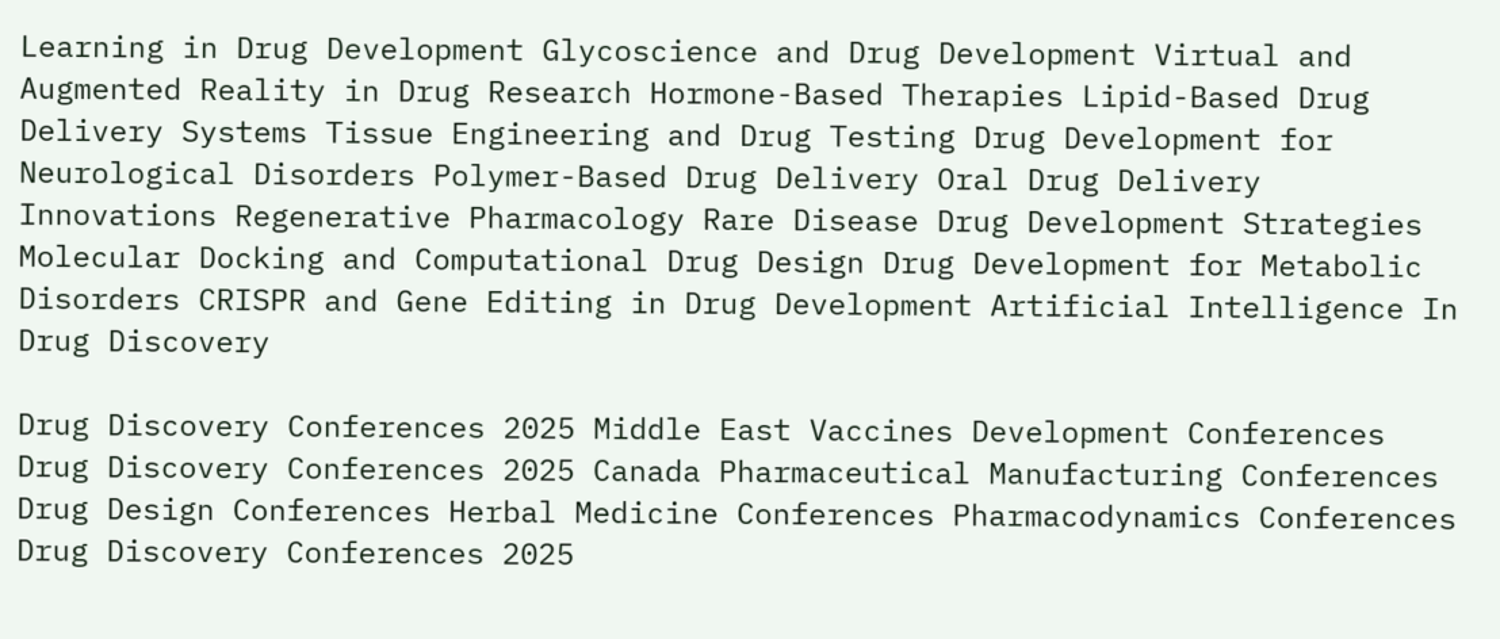Learning in Drug Development Glycoscience and Drug Development Virtual and Augmented Reality in Drug Research Hormone-Based Therapies Lipid-Based Drug Delivery Systems Tissue Engineering and Drug Testing Drug Development for Neurological Disorders Polymer-Based Drug Delivery Oral Drug Delivery Innovations Regenerative Pharmacology Rare Disease Drug Development Strategies Molecular Docking and Computational Drug Design Drug Development for Metabolic Disorders CRISPR and Gene Editing in Drug Development Artificial Intelligence In Drug Discovery

Drug Discovery Conferences 2025 Middle East Vaccines Development Conferences Drug Discovery Conferences 2025 Canada Pharmaceutical Manufacturing Conferences Drug Design Conferences Herbal Medicine Conferences Pharmacodynamics Conferences Drug Discovery Conferences 2025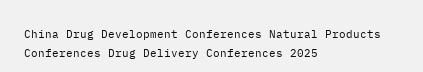China Drug Development Conferences Natural Products Conferences Drug Delivery Conferences 2025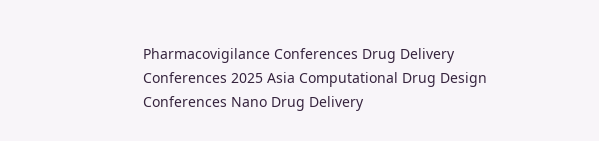Pharmacovigilance Conferences Drug Delivery Conferences 2025 Asia Computational Drug Design Conferences Nano Drug Delivery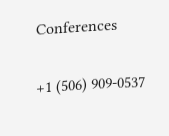Conferences

+1 (506) 909-0537